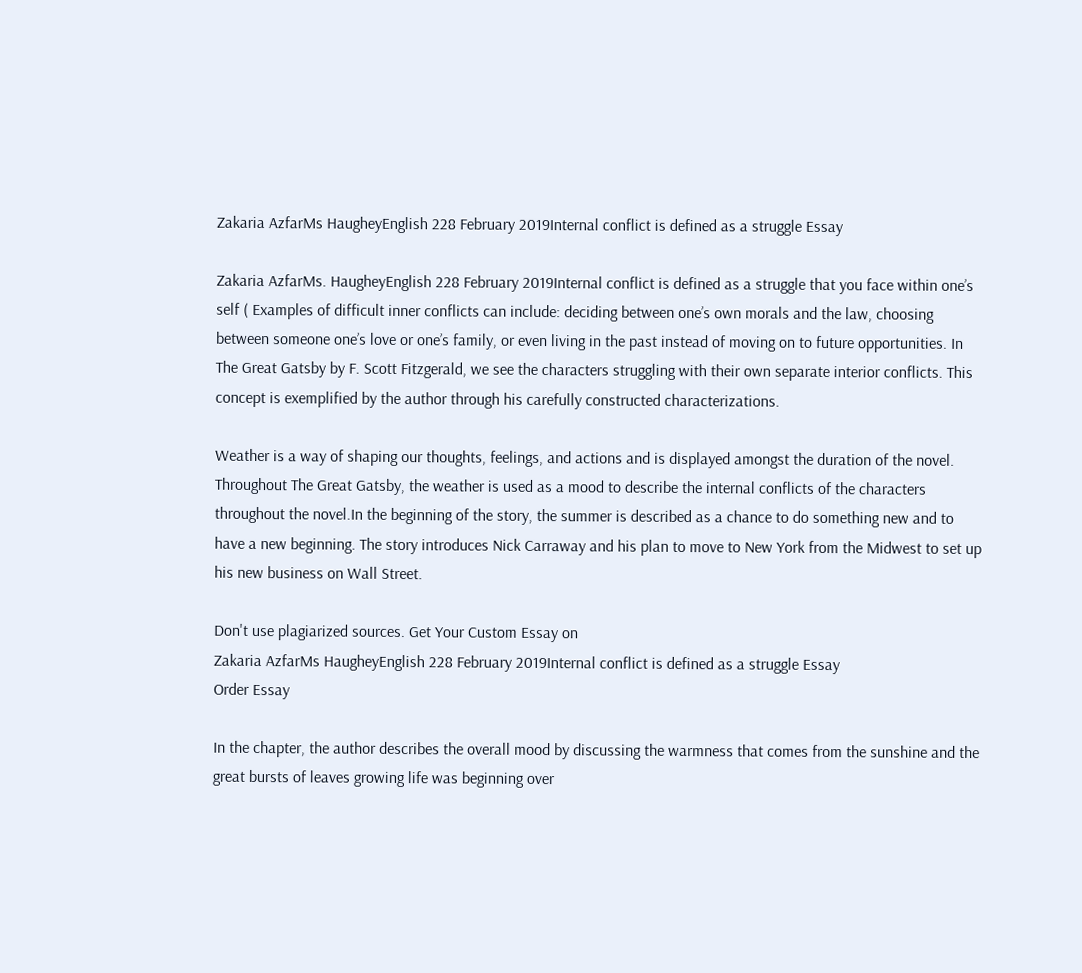Zakaria AzfarMs HaugheyEnglish 228 February 2019Internal conflict is defined as a struggle Essay

Zakaria AzfarMs. HaugheyEnglish 228 February 2019Internal conflict is defined as a struggle that you face within one’s self ( Examples of difficult inner conflicts can include: deciding between one’s own morals and the law, choosing between someone one’s love or one’s family, or even living in the past instead of moving on to future opportunities. In The Great Gatsby by F. Scott Fitzgerald, we see the characters struggling with their own separate interior conflicts. This concept is exemplified by the author through his carefully constructed characterizations.

Weather is a way of shaping our thoughts, feelings, and actions and is displayed amongst the duration of the novel. Throughout The Great Gatsby, the weather is used as a mood to describe the internal conflicts of the characters throughout the novel.In the beginning of the story, the summer is described as a chance to do something new and to have a new beginning. The story introduces Nick Carraway and his plan to move to New York from the Midwest to set up his new business on Wall Street.

Don't use plagiarized sources. Get Your Custom Essay on
Zakaria AzfarMs HaugheyEnglish 228 February 2019Internal conflict is defined as a struggle Essay
Order Essay

In the chapter, the author describes the overall mood by discussing the warmness that comes from the sunshine and the great bursts of leaves growing life was beginning over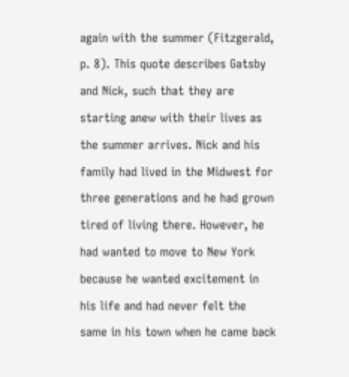again with the summer (Fitzgerald, p. 8). This quote describes Gatsby and Nick, such that they are starting anew with their lives as the summer arrives. Nick and his family had lived in the Midwest for three generations and he had grown tired of living there. However, he had wanted to move to New York because he wanted excitement in his life and had never felt the same in his town when he came back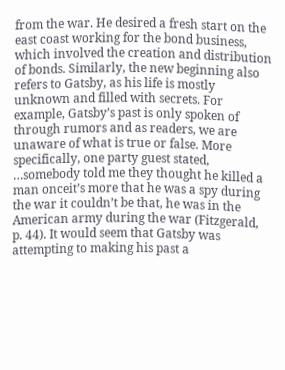from the war. He desired a fresh start on the east coast working for the bond business, which involved the creation and distribution of bonds. Similarly, the new beginning also refers to Gatsby, as his life is mostly unknown and filled with secrets. For example, Gatsby’s past is only spoken of through rumors and as readers, we are unaware of what is true or false. More specifically, one party guest stated, …somebody told me they thought he killed a man onceit’s more that he was a spy during the war it couldn’t be that, he was in the American army during the war (Fitzgerald, p. 44). It would seem that Gatsby was attempting to making his past a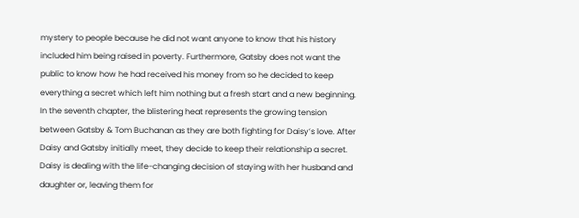mystery to people because he did not want anyone to know that his history included him being raised in poverty. Furthermore, Gatsby does not want the public to know how he had received his money from so he decided to keep everything a secret which left him nothing but a fresh start and a new beginning. In the seventh chapter, the blistering heat represents the growing tension between Gatsby & Tom Buchanan as they are both fighting for Daisy’s love. After Daisy and Gatsby initially meet, they decide to keep their relationship a secret. Daisy is dealing with the life-changing decision of staying with her husband and daughter or, leaving them for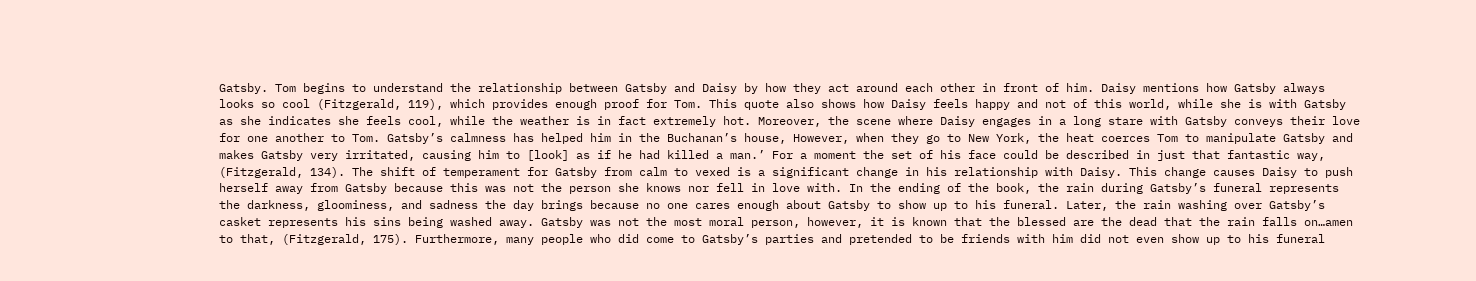Gatsby. Tom begins to understand the relationship between Gatsby and Daisy by how they act around each other in front of him. Daisy mentions how Gatsby always looks so cool (Fitzgerald, 119), which provides enough proof for Tom. This quote also shows how Daisy feels happy and not of this world, while she is with Gatsby as she indicates she feels cool, while the weather is in fact extremely hot. Moreover, the scene where Daisy engages in a long stare with Gatsby conveys their love for one another to Tom. Gatsby’s calmness has helped him in the Buchanan’s house, However, when they go to New York, the heat coerces Tom to manipulate Gatsby and makes Gatsby very irritated, causing him to [look] as if he had killed a man.’ For a moment the set of his face could be described in just that fantastic way, (Fitzgerald, 134). The shift of temperament for Gatsby from calm to vexed is a significant change in his relationship with Daisy. This change causes Daisy to push herself away from Gatsby because this was not the person she knows nor fell in love with. In the ending of the book, the rain during Gatsby’s funeral represents the darkness, gloominess, and sadness the day brings because no one cares enough about Gatsby to show up to his funeral. Later, the rain washing over Gatsby’s casket represents his sins being washed away. Gatsby was not the most moral person, however, it is known that the blessed are the dead that the rain falls on…amen to that, (Fitzgerald, 175). Furthermore, many people who did come to Gatsby’s parties and pretended to be friends with him did not even show up to his funeral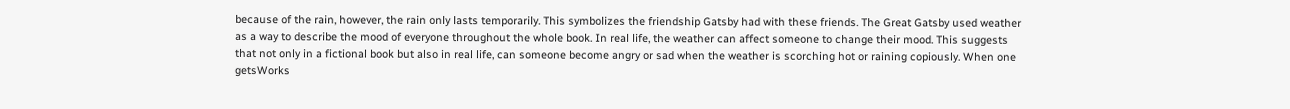because of the rain, however, the rain only lasts temporarily. This symbolizes the friendship Gatsby had with these friends. The Great Gatsby used weather as a way to describe the mood of everyone throughout the whole book. In real life, the weather can affect someone to change their mood. This suggests that not only in a fictional book but also in real life, can someone become angry or sad when the weather is scorching hot or raining copiously. When one getsWorks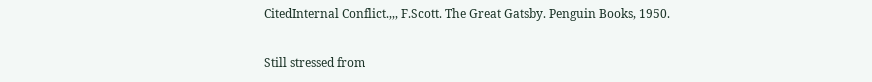CitedInternal Conflict.,,, F.Scott. The Great Gatsby. Penguin Books, 1950.

Still stressed from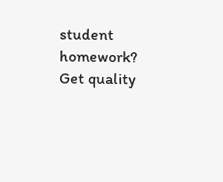student homework?
Get quality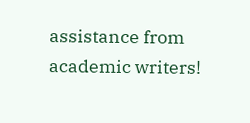assistance from academic writers!